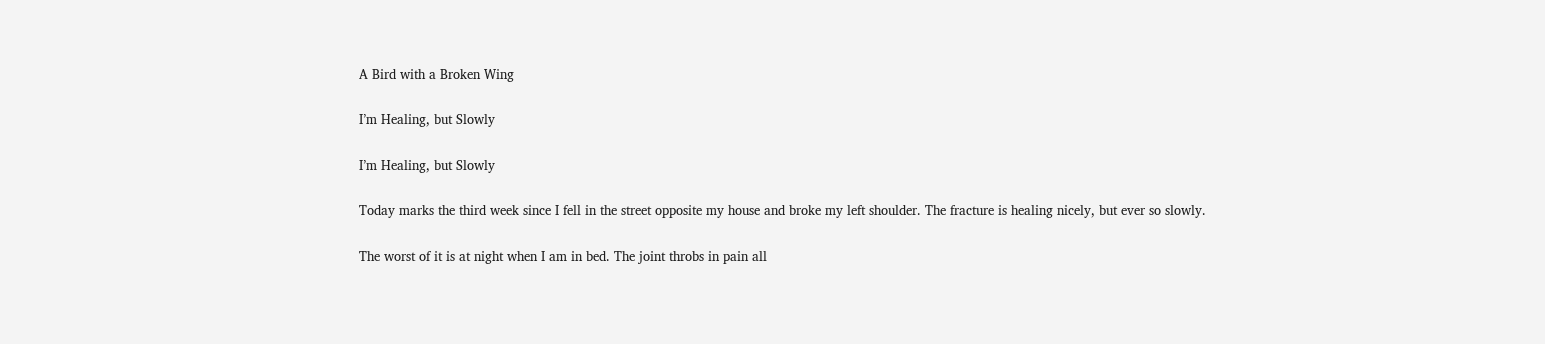A Bird with a Broken Wing

I’m Healing, but Slowly

I’m Healing, but Slowly

Today marks the third week since I fell in the street opposite my house and broke my left shoulder. The fracture is healing nicely, but ever so slowly.

The worst of it is at night when I am in bed. The joint throbs in pain all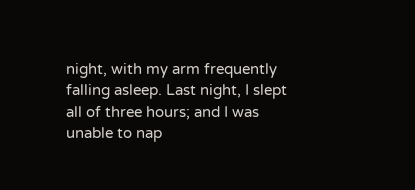night, with my arm frequently falling asleep. Last night, I slept all of three hours; and I was unable to nap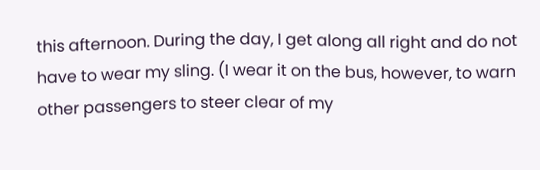this afternoon. During the day, I get along all right and do not have to wear my sling. (I wear it on the bus, however, to warn other passengers to steer clear of my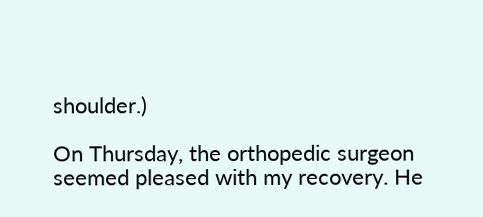shoulder.)

On Thursday, the orthopedic surgeon seemed pleased with my recovery. He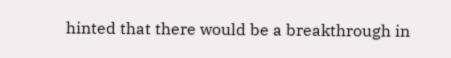hinted that there would be a breakthrough in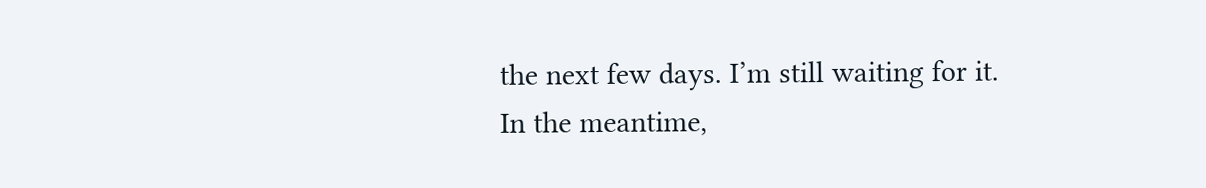the next few days. I’m still waiting for it. In the meantime,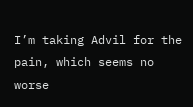I’m taking Advil for the pain, which seems no worse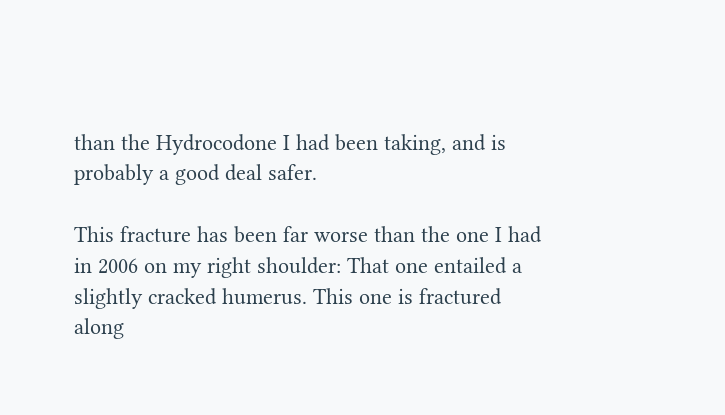than the Hydrocodone I had been taking, and is probably a good deal safer.

This fracture has been far worse than the one I had in 2006 on my right shoulder: That one entailed a slightly cracked humerus. This one is fractured along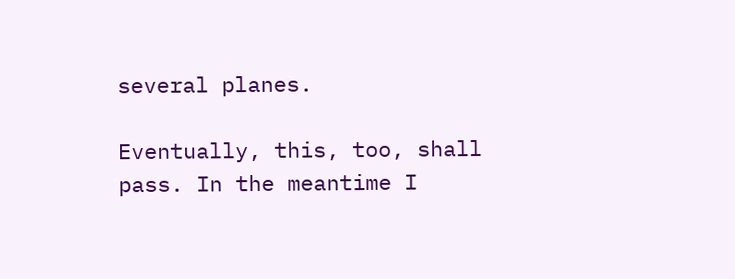several planes.

Eventually, this, too, shall pass. In the meantime I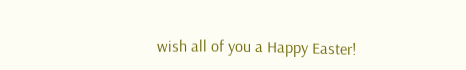wish all of you a Happy Easter!